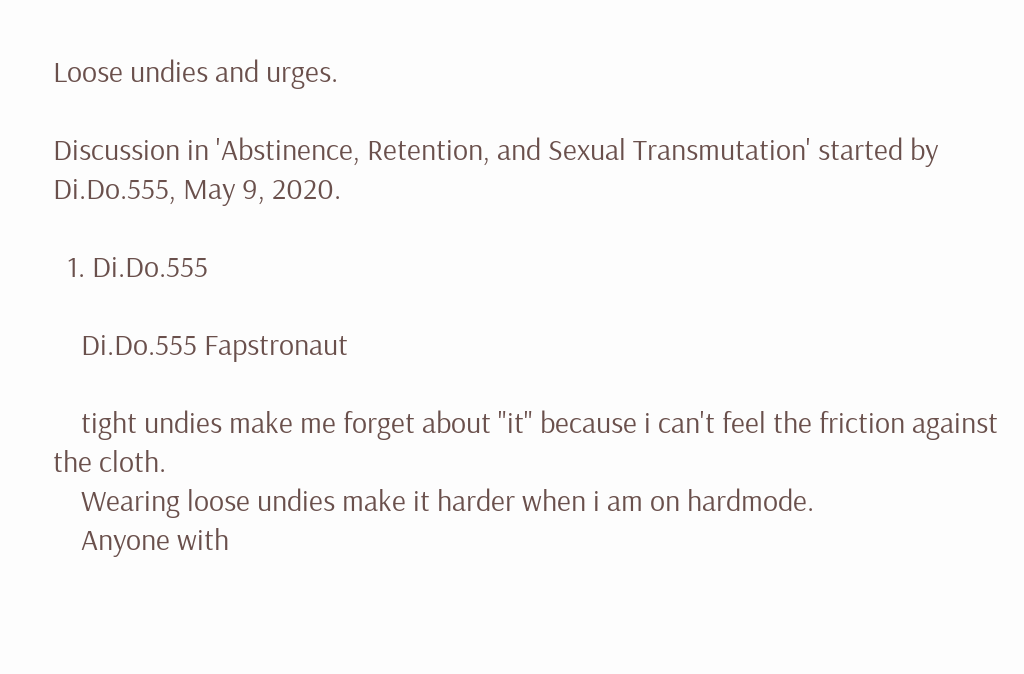Loose undies and urges.

Discussion in 'Abstinence, Retention, and Sexual Transmutation' started by Di.Do.555, May 9, 2020.

  1. Di.Do.555

    Di.Do.555 Fapstronaut

    tight undies make me forget about "it" because i can't feel the friction against the cloth.
    Wearing loose undies make it harder when i am on hardmode.
    Anyone with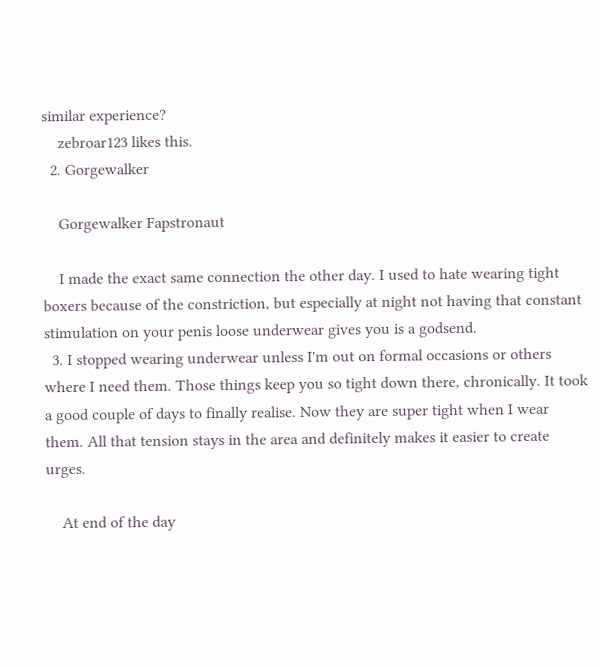similar experience?
    zebroar123 likes this.
  2. Gorgewalker

    Gorgewalker Fapstronaut

    I made the exact same connection the other day. I used to hate wearing tight boxers because of the constriction, but especially at night not having that constant stimulation on your penis loose underwear gives you is a godsend.
  3. I stopped wearing underwear unless I'm out on formal occasions or others where I need them. Those things keep you so tight down there, chronically. It took a good couple of days to finally realise. Now they are super tight when I wear them. All that tension stays in the area and definitely makes it easier to create urges.

    At end of the day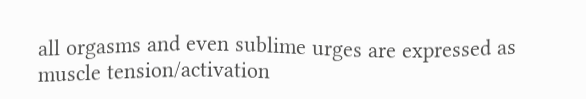all orgasms and even sublime urges are expressed as muscle tension/activation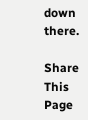down there.

Share This Page